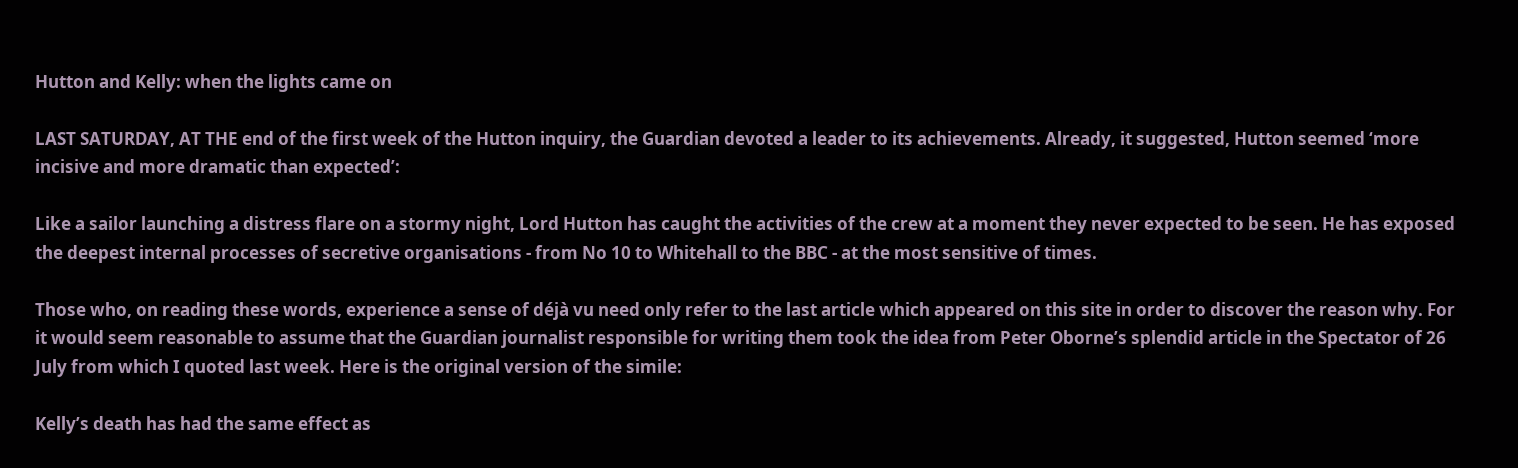Hutton and Kelly: when the lights came on

LAST SATURDAY, AT THE end of the first week of the Hutton inquiry, the Guardian devoted a leader to its achievements. Already, it suggested, Hutton seemed ‘more incisive and more dramatic than expected’:

Like a sailor launching a distress flare on a stormy night, Lord Hutton has caught the activities of the crew at a moment they never expected to be seen. He has exposed the deepest internal processes of secretive organisations - from No 10 to Whitehall to the BBC - at the most sensitive of times.

Those who, on reading these words, experience a sense of déjà vu need only refer to the last article which appeared on this site in order to discover the reason why. For it would seem reasonable to assume that the Guardian journalist responsible for writing them took the idea from Peter Oborne’s splendid article in the Spectator of 26 July from which I quoted last week. Here is the original version of the simile:

Kelly’s death has had the same effect as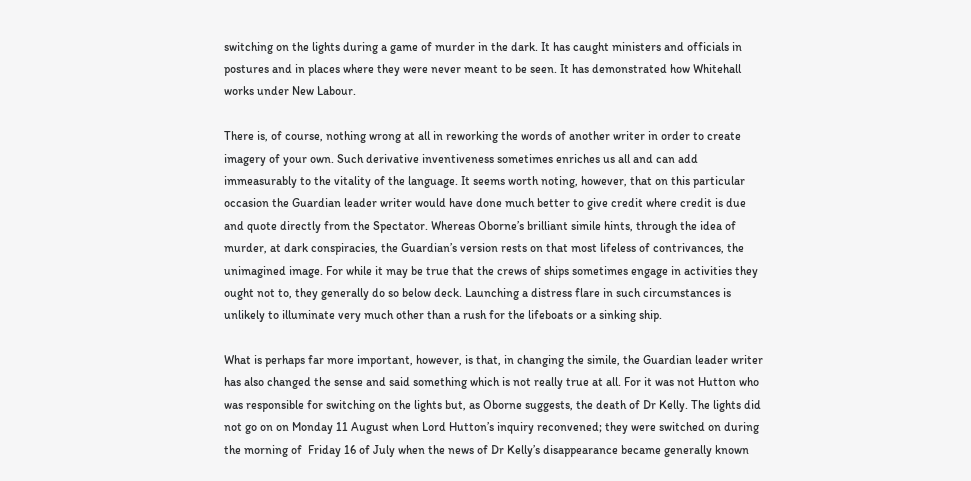switching on the lights during a game of murder in the dark. It has caught ministers and officials in postures and in places where they were never meant to be seen. It has demonstrated how Whitehall works under New Labour.

There is, of course, nothing wrong at all in reworking the words of another writer in order to create imagery of your own. Such derivative inventiveness sometimes enriches us all and can add immeasurably to the vitality of the language. It seems worth noting, however, that on this particular occasion the Guardian leader writer would have done much better to give credit where credit is due and quote directly from the Spectator. Whereas Oborne’s brilliant simile hints, through the idea of murder, at dark conspiracies, the Guardian’s version rests on that most lifeless of contrivances, the unimagined image. For while it may be true that the crews of ships sometimes engage in activities they ought not to, they generally do so below deck. Launching a distress flare in such circumstances is unlikely to illuminate very much other than a rush for the lifeboats or a sinking ship.

What is perhaps far more important, however, is that, in changing the simile, the Guardian leader writer has also changed the sense and said something which is not really true at all. For it was not Hutton who was responsible for switching on the lights but, as Oborne suggests, the death of Dr Kelly. The lights did not go on on Monday 11 August when Lord Hutton’s inquiry reconvened; they were switched on during the morning of  Friday 16 of July when the news of Dr Kelly’s disappearance became generally known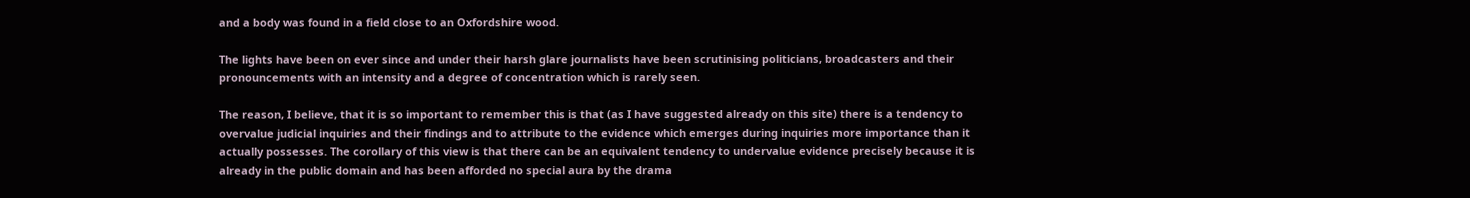and a body was found in a field close to an Oxfordshire wood.

The lights have been on ever since and under their harsh glare journalists have been scrutinising politicians, broadcasters and their pronouncements with an intensity and a degree of concentration which is rarely seen.

The reason, I believe, that it is so important to remember this is that (as I have suggested already on this site) there is a tendency to overvalue judicial inquiries and their findings and to attribute to the evidence which emerges during inquiries more importance than it actually possesses. The corollary of this view is that there can be an equivalent tendency to undervalue evidence precisely because it is already in the public domain and has been afforded no special aura by the drama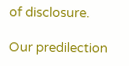of disclosure.

Our predilection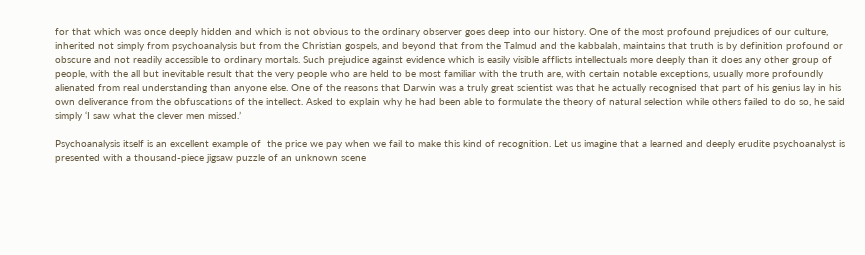for that which was once deeply hidden and which is not obvious to the ordinary observer goes deep into our history. One of the most profound prejudices of our culture, inherited not simply from psychoanalysis but from the Christian gospels, and beyond that from the Talmud and the kabbalah, maintains that truth is by definition profound or obscure and not readily accessible to ordinary mortals. Such prejudice against evidence which is easily visible afflicts intellectuals more deeply than it does any other group of people, with the all but inevitable result that the very people who are held to be most familiar with the truth are, with certain notable exceptions, usually more profoundly alienated from real understanding than anyone else. One of the reasons that Darwin was a truly great scientist was that he actually recognised that part of his genius lay in his own deliverance from the obfuscations of the intellect. Asked to explain why he had been able to formulate the theory of natural selection while others failed to do so, he said simply ‘I saw what the clever men missed.’

Psychoanalysis itself is an excellent example of  the price we pay when we fail to make this kind of recognition. Let us imagine that a learned and deeply erudite psychoanalyst is presented with a thousand-piece jigsaw puzzle of an unknown scene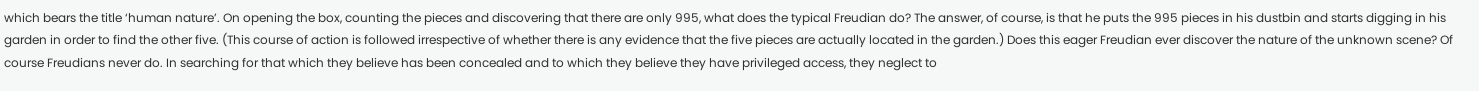which bears the title ‘human nature’. On opening the box, counting the pieces and discovering that there are only 995, what does the typical Freudian do? The answer, of course, is that he puts the 995 pieces in his dustbin and starts digging in his garden in order to find the other five. (This course of action is followed irrespective of whether there is any evidence that the five pieces are actually located in the garden.) Does this eager Freudian ever discover the nature of the unknown scene? Of course Freudians never do. In searching for that which they believe has been concealed and to which they believe they have privileged access, they neglect to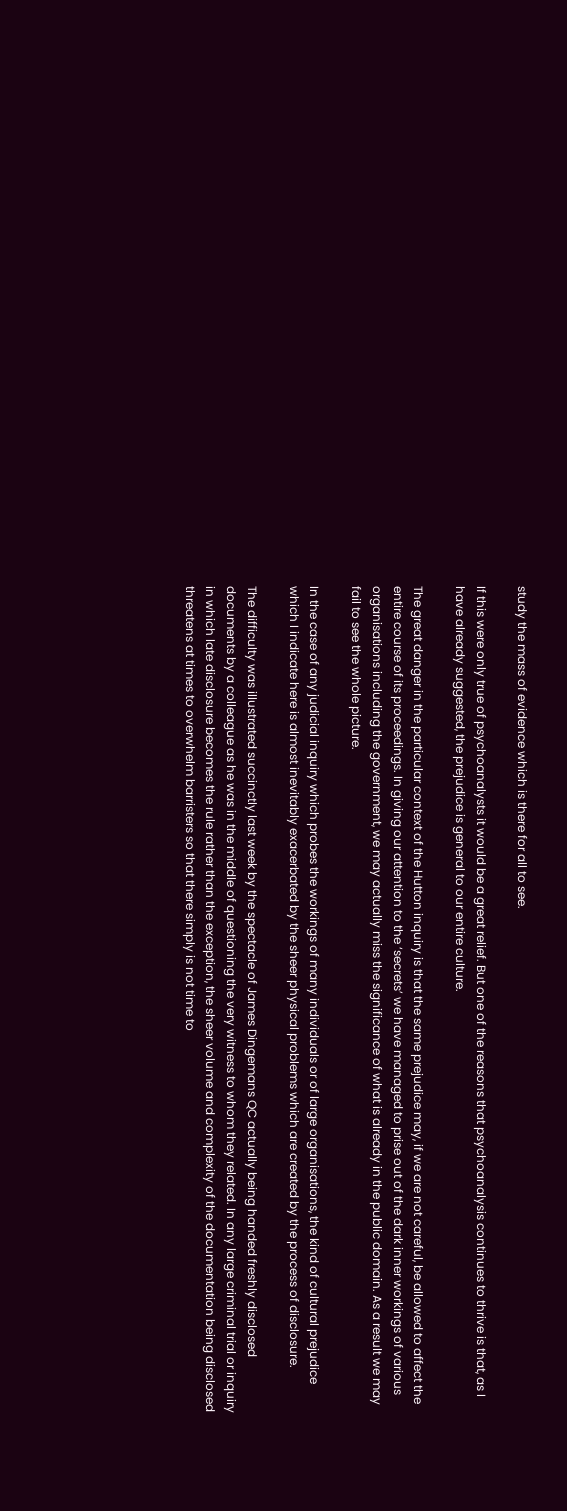study the mass of evidence which is there for all to see.

If this were only true of psychoanalysts it would be a great relief. But one of the reasons that psychoanalysis continues to thrive is that, as I have already suggested, the prejudice is general to our entire culture.

The great danger in the particular context of the Hutton inquiry is that the same prejudice may, if we are not careful, be allowed to affect the entire course of its proceedings. In giving our attention to the ‘secrets’ we have managed to prise out of the dark inner workings of various organisations including the government, we may actually miss the significance of what is already in the public domain. As a result we may fail to see the whole picture.

In the case of any judicial inquiry which probes the workings of many individuals or of large organisations, the kind of cultural prejudice which I indicate here is almost inevitably exacerbated by the sheer physical problems which are created by the process of disclosure.

The difficulty was illustrated succinctly last week by the spectacle of James Dingemans QC actually being handed freshly disclosed documents by a colleague as he was in the middle of questioning the very witness to whom they related. In any large criminal trial or inquiry in which late disclosure becomes the rule rather than the exception, the sheer volume and complexity of the documentation being disclosed threatens at times to overwhelm barristers so that there simply is not time to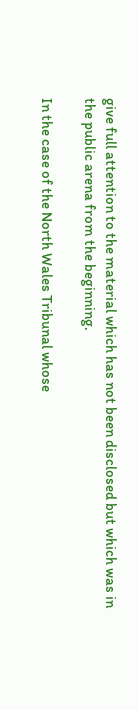give full attention to the material which has not been disclosed but which was in the public arena from the beginning.

In the case of the North Wales Tribunal whose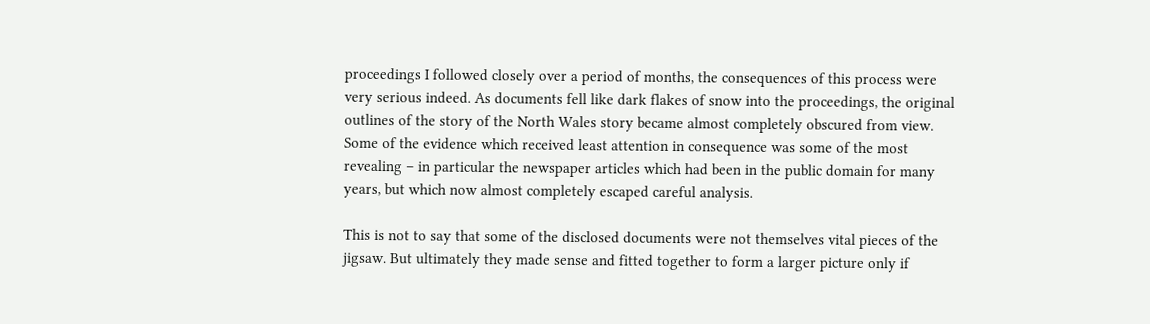proceedings I followed closely over a period of months, the consequences of this process were very serious indeed. As documents fell like dark flakes of snow into the proceedings, the original outlines of the story of the North Wales story became almost completely obscured from view. Some of the evidence which received least attention in consequence was some of the most revealing – in particular the newspaper articles which had been in the public domain for many years, but which now almost completely escaped careful analysis.

This is not to say that some of the disclosed documents were not themselves vital pieces of the jigsaw. But ultimately they made sense and fitted together to form a larger picture only if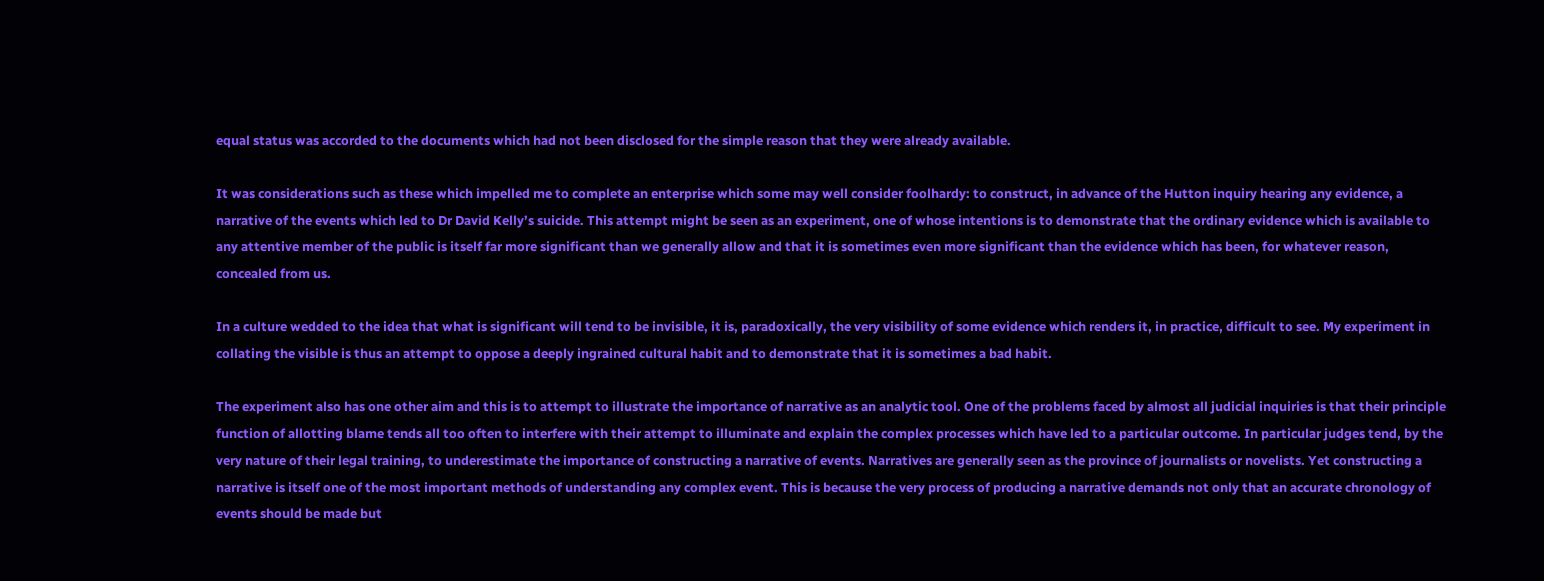equal status was accorded to the documents which had not been disclosed for the simple reason that they were already available.

It was considerations such as these which impelled me to complete an enterprise which some may well consider foolhardy: to construct, in advance of the Hutton inquiry hearing any evidence, a narrative of the events which led to Dr David Kelly’s suicide. This attempt might be seen as an experiment, one of whose intentions is to demonstrate that the ordinary evidence which is available to any attentive member of the public is itself far more significant than we generally allow and that it is sometimes even more significant than the evidence which has been, for whatever reason, concealed from us.

In a culture wedded to the idea that what is significant will tend to be invisible, it is, paradoxically, the very visibility of some evidence which renders it, in practice, difficult to see. My experiment in collating the visible is thus an attempt to oppose a deeply ingrained cultural habit and to demonstrate that it is sometimes a bad habit.

The experiment also has one other aim and this is to attempt to illustrate the importance of narrative as an analytic tool. One of the problems faced by almost all judicial inquiries is that their principle function of allotting blame tends all too often to interfere with their attempt to illuminate and explain the complex processes which have led to a particular outcome. In particular judges tend, by the very nature of their legal training, to underestimate the importance of constructing a narrative of events. Narratives are generally seen as the province of journalists or novelists. Yet constructing a narrative is itself one of the most important methods of understanding any complex event. This is because the very process of producing a narrative demands not only that an accurate chronology of events should be made but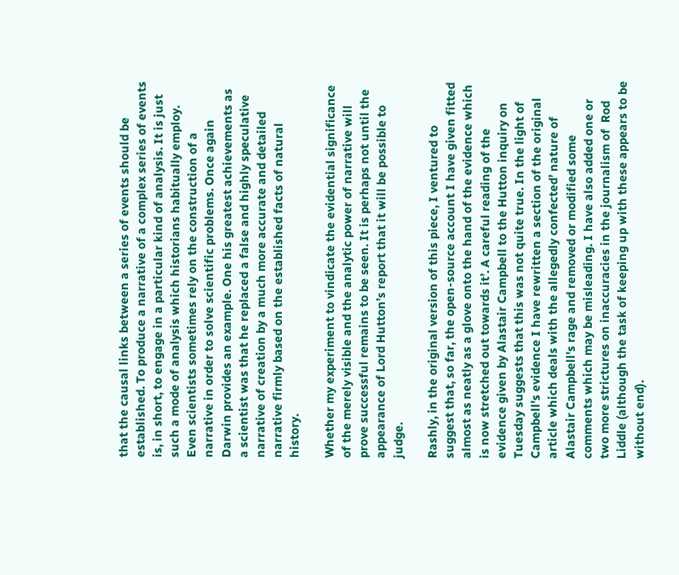that the causal links between a series of events should be established. To produce a narrative of a complex series of events is, in short, to engage in a particular kind of analysis. It is just such a mode of analysis which historians habitually employ. Even scientists sometimes rely on the construction of a narrative in order to solve scientific problems. Once again Darwin provides an example. One his greatest achievements as a scientist was that he replaced a false and highly speculative narrative of creation by a much more accurate and detailed narrative firmly based on the established facts of natural history.

Whether my experiment to vindicate the evidential significance of the merely visible and the analytic power of narrative will prove successful remains to be seen. It is perhaps not until the appearance of Lord Hutton’s report that it will be possible to judge.

Rashly, in the original version of this piece, I ventured to suggest that, so far, the open-source account I have given fitted almost as neatly as a glove onto the hand of the evidence which is now stretched out towards it’. A careful reading of the evidence given by Alastair Campbell to the Hutton inquiry on Tuesday suggests that this was not quite true. In the light of Campbell's evidence I have rewritten a section of the original article which deals with the allegedly confected’ nature of Alastair Campbell's rage and removed or modified some comments which may be misleading. I have also added one or two more strictures on inaccuracies in the journalism of  Rod Liddle (although the task of keeping up with these appears to be without end).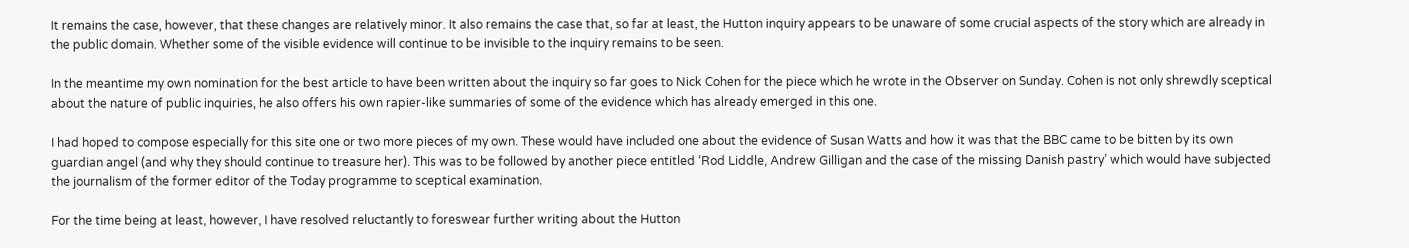It remains the case, however, that these changes are relatively minor. It also remains the case that, so far at least, the Hutton inquiry appears to be unaware of some crucial aspects of the story which are already in the public domain. Whether some of the visible evidence will continue to be invisible to the inquiry remains to be seen.

In the meantime my own nomination for the best article to have been written about the inquiry so far goes to Nick Cohen for the piece which he wrote in the Observer on Sunday. Cohen is not only shrewdly sceptical about the nature of public inquiries, he also offers his own rapier-like summaries of some of the evidence which has already emerged in this one.

I had hoped to compose especially for this site one or two more pieces of my own. These would have included one about the evidence of Susan Watts and how it was that the BBC came to be bitten by its own guardian angel (and why they should continue to treasure her). This was to be followed by another piece entitled ‘Rod Liddle, Andrew Gilligan and the case of the missing Danish pastry’ which would have subjected the journalism of the former editor of the Today programme to sceptical examination.

For the time being at least, however, I have resolved reluctantly to foreswear further writing about the Hutton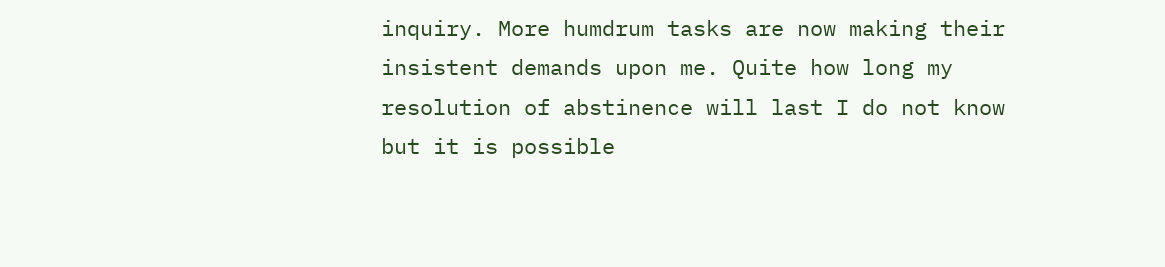inquiry. More humdrum tasks are now making their insistent demands upon me. Quite how long my resolution of abstinence will last I do not know but it is possible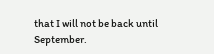that I will not be back until September.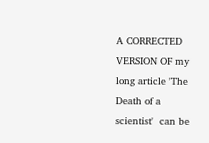A CORRECTED VERSION OF my long article 'The Death of a scientist'  can be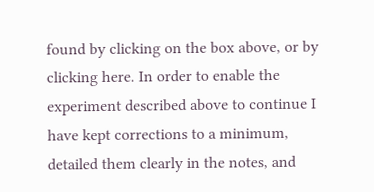found by clicking on the box above, or by clicking here. In order to enable the experiment described above to continue I have kept corrections to a minimum, detailed them clearly in the notes, and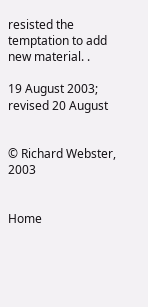resisted the temptation to add new material. .

19 August 2003; revised 20 August


© Richard Webster, 2003


Home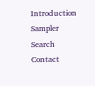Introduction Sampler Search Contact